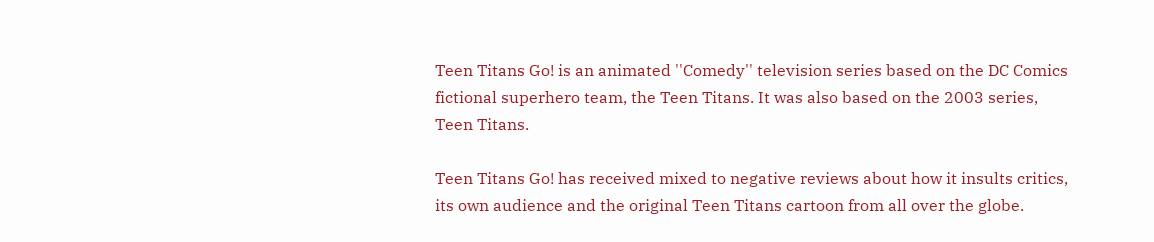Teen Titans Go! is an animated ''Comedy'' television series based on the DC Comics fictional superhero team, the Teen Titans. It was also based on the 2003 series, Teen Titans.

Teen Titans Go! has received mixed to negative reviews about how it insults critics, its own audience and the original Teen Titans cartoon from all over the globe.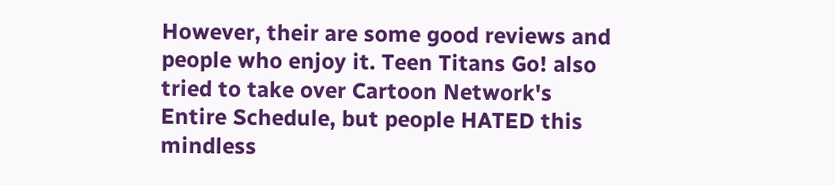However, their are some good reviews and people who enjoy it. Teen Titans Go! also tried to take over Cartoon Network's Entire Schedule, but people HATED this mindless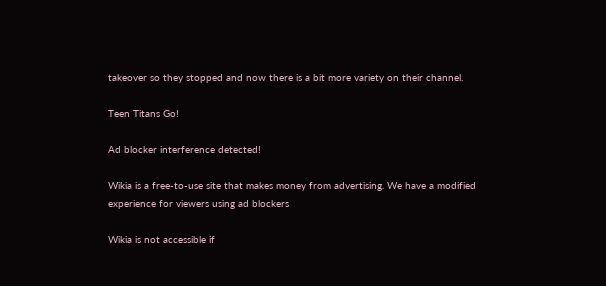takeover so they stopped and now there is a bit more variety on their channel.

Teen Titans Go!

Ad blocker interference detected!

Wikia is a free-to-use site that makes money from advertising. We have a modified experience for viewers using ad blockers

Wikia is not accessible if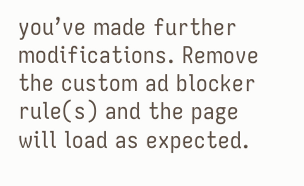you’ve made further modifications. Remove the custom ad blocker rule(s) and the page will load as expected.